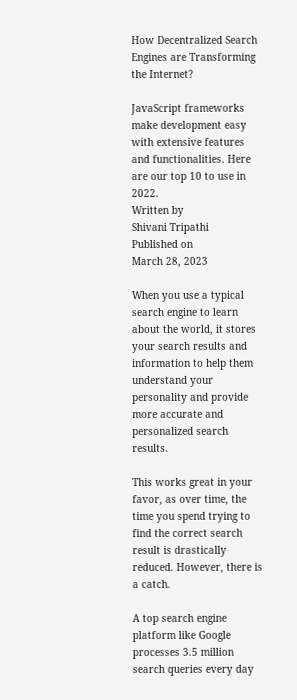How Decentralized Search Engines are Transforming the Internet?

JavaScript frameworks make development easy with extensive features and functionalities. Here are our top 10 to use in 2022.
Written by
Shivani Tripathi
Published on
March 28, 2023

When you use a typical search engine to learn about the world, it stores your search results and information to help them understand your personality and provide more accurate and personalized search results.

This works great in your favor, as over time, the time you spend trying to find the correct search result is drastically reduced. However, there is a catch.

A top search engine platform like Google processes 3.5 million search queries every day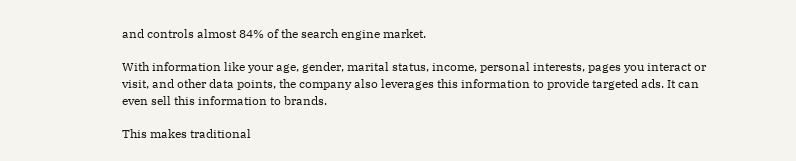and controls almost 84% of the search engine market.

With information like your age, gender, marital status, income, personal interests, pages you interact or visit, and other data points, the company also leverages this information to provide targeted ads. It can even sell this information to brands.

This makes traditional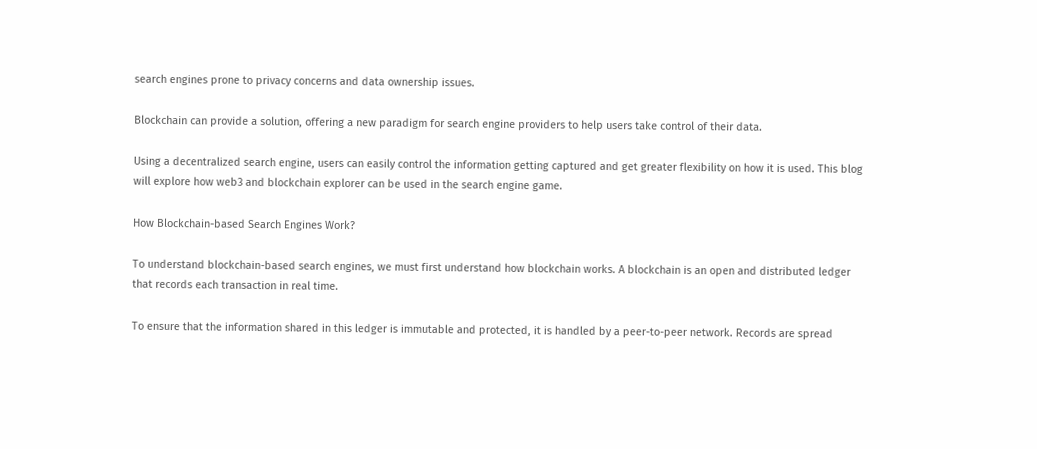search engines prone to privacy concerns and data ownership issues.

Blockchain can provide a solution, offering a new paradigm for search engine providers to help users take control of their data.

Using a decentralized search engine, users can easily control the information getting captured and get greater flexibility on how it is used. This blog will explore how web3 and blockchain explorer can be used in the search engine game.

How Blockchain-based Search Engines Work?

To understand blockchain-based search engines, we must first understand how blockchain works. A blockchain is an open and distributed ledger that records each transaction in real time.

To ensure that the information shared in this ledger is immutable and protected, it is handled by a peer-to-peer network. Records are spread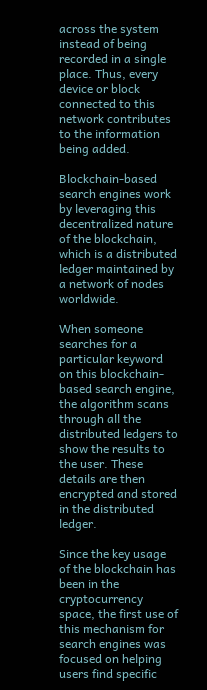across the system instead of being recorded in a single place. Thus, every device or block connected to this network contributes to the information being added.

Blockchain-based search engines work by leveraging this decentralized nature of the blockchain, which is a distributed ledger maintained by a network of nodes worldwide.

When someone searches for a particular keyword on this blockchain-based search engine, the algorithm scans through all the distributed ledgers to show the results to the user. These details are then encrypted and stored in the distributed ledger.

Since the key usage of the blockchain has been in the cryptocurrency space, the first use of this mechanism for search engines was focused on helping users find specific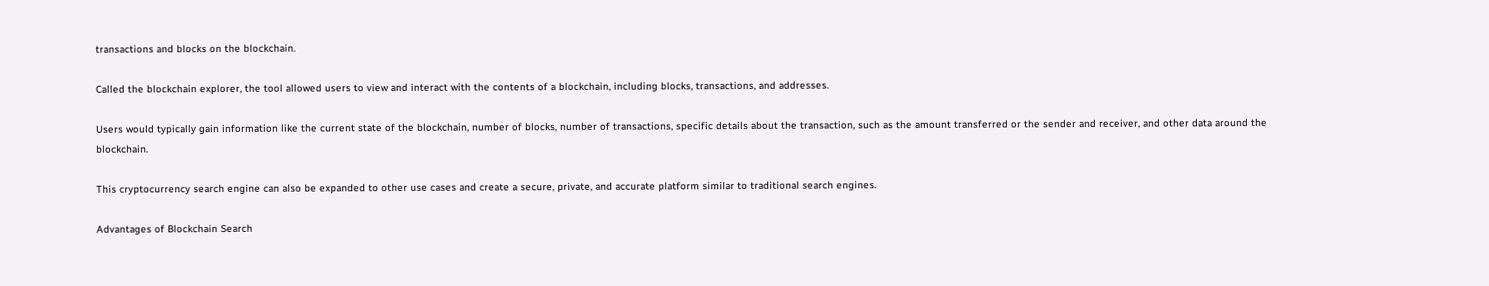transactions and blocks on the blockchain.

Called the blockchain explorer, the tool allowed users to view and interact with the contents of a blockchain, including blocks, transactions, and addresses.

Users would typically gain information like the current state of the blockchain, number of blocks, number of transactions, specific details about the transaction, such as the amount transferred or the sender and receiver, and other data around the blockchain.

This cryptocurrency search engine can also be expanded to other use cases and create a secure, private, and accurate platform similar to traditional search engines.

Advantages of Blockchain Search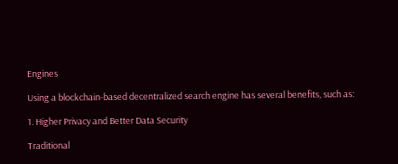Engines

Using a blockchain-based decentralized search engine has several benefits, such as:

1. Higher Privacy and Better Data Security

Traditional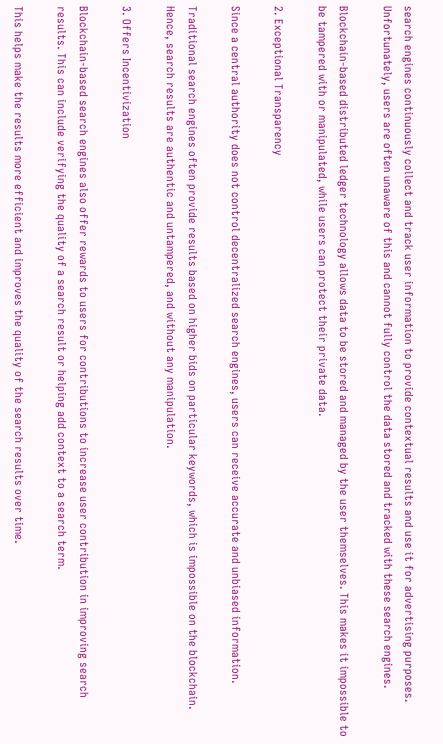search engines continuously collect and track user information to provide contextual results and use it for advertising purposes. Unfortunately, users are often unaware of this and cannot fully control the data stored and tracked with these search engines.

Blockchain-based distributed ledger technology allows data to be stored and managed by the user themselves. This makes it impossible to be tampered with or manipulated, while users can protect their private data.

2. Exceptional Transparency

Since a central authority does not control decentralized search engines, users can receive accurate and unbiased information.

Traditional search engines often provide results based on higher bids on particular keywords, which is impossible on the blockchain. Hence, search results are authentic and untampered, and without any manipulation.

3. Offers Incentivization

Blockchain-based search engines also offer rewards to users for contributions to increase user contribution in improving search results. This can include verifying the quality of a search result or helping add context to a search term.

This helps make the results more efficient and improves the quality of the search results over time.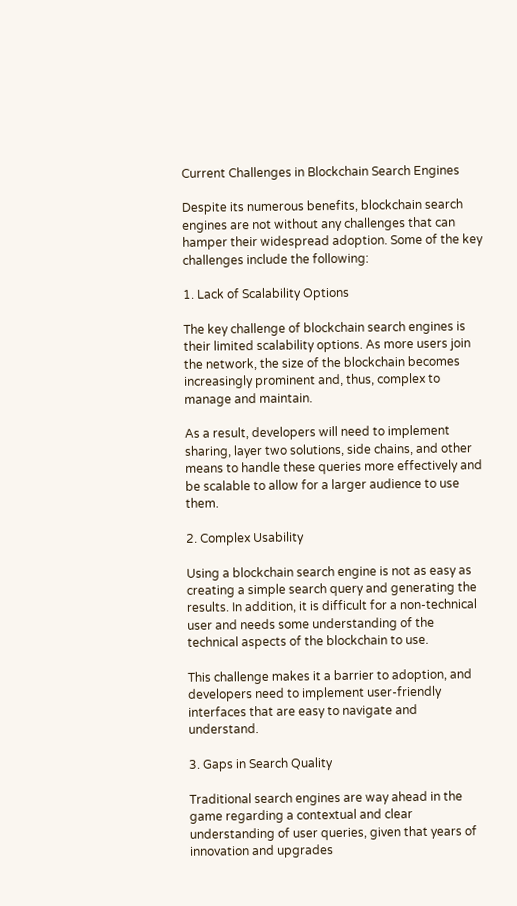Current Challenges in Blockchain Search Engines

Despite its numerous benefits, blockchain search engines are not without any challenges that can hamper their widespread adoption. Some of the key challenges include the following:

1. Lack of Scalability Options

The key challenge of blockchain search engines is their limited scalability options. As more users join the network, the size of the blockchain becomes increasingly prominent and, thus, complex to manage and maintain.

As a result, developers will need to implement sharing, layer two solutions, side chains, and other means to handle these queries more effectively and be scalable to allow for a larger audience to use them.

2. Complex Usability

Using a blockchain search engine is not as easy as creating a simple search query and generating the results. In addition, it is difficult for a non-technical user and needs some understanding of the technical aspects of the blockchain to use.

This challenge makes it a barrier to adoption, and developers need to implement user-friendly interfaces that are easy to navigate and understand.

3. Gaps in Search Quality

Traditional search engines are way ahead in the game regarding a contextual and clear understanding of user queries, given that years of innovation and upgrades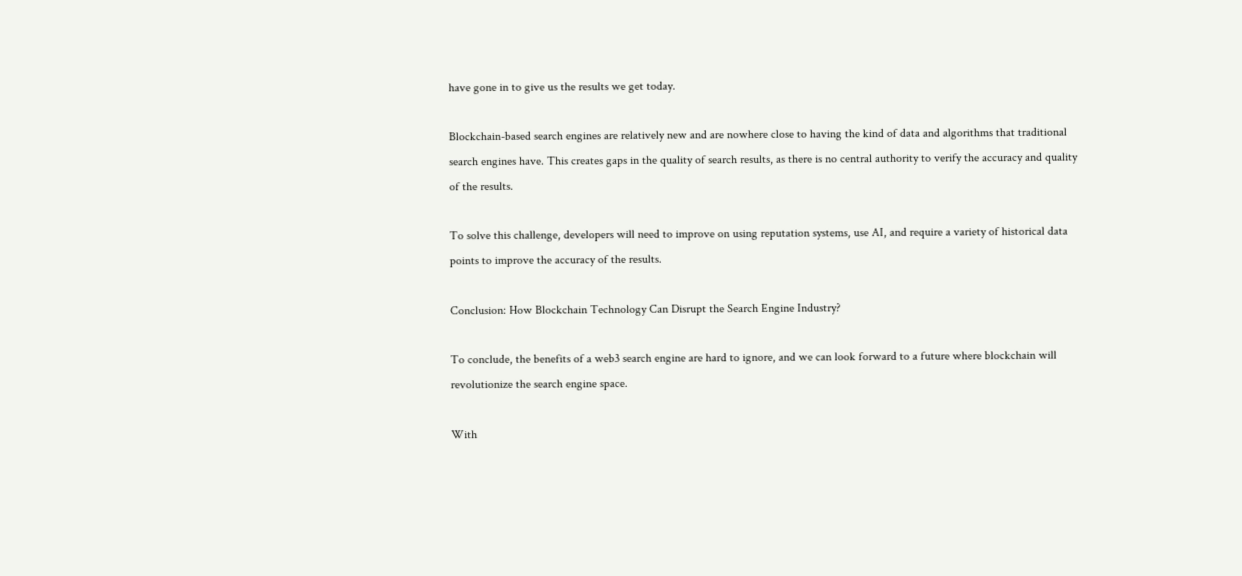have gone in to give us the results we get today.

Blockchain-based search engines are relatively new and are nowhere close to having the kind of data and algorithms that traditional search engines have. This creates gaps in the quality of search results, as there is no central authority to verify the accuracy and quality of the results.

To solve this challenge, developers will need to improve on using reputation systems, use AI, and require a variety of historical data points to improve the accuracy of the results.

Conclusion: How Blockchain Technology Can Disrupt the Search Engine Industry?

To conclude, the benefits of a web3 search engine are hard to ignore, and we can look forward to a future where blockchain will revolutionize the search engine space.

With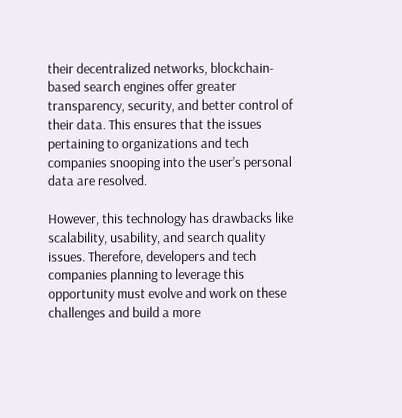their decentralized networks, blockchain-based search engines offer greater transparency, security, and better control of their data. This ensures that the issues pertaining to organizations and tech companies snooping into the user’s personal data are resolved.

However, this technology has drawbacks like scalability, usability, and search quality issues. Therefore, developers and tech companies planning to leverage this opportunity must evolve and work on these challenges and build a more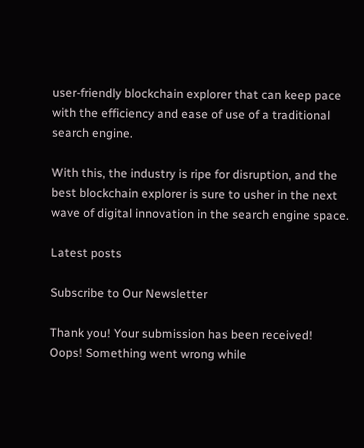user-friendly blockchain explorer that can keep pace with the efficiency and ease of use of a traditional search engine.

With this, the industry is ripe for disruption, and the best blockchain explorer is sure to usher in the next wave of digital innovation in the search engine space.

Latest posts

Subscribe to Our Newsletter

Thank you! Your submission has been received!
Oops! Something went wrong while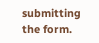submitting the form.